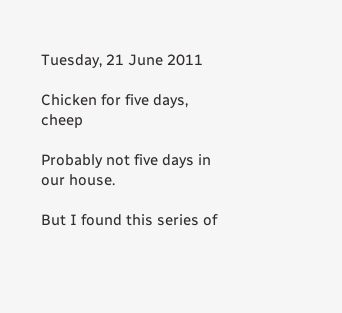Tuesday, 21 June 2011

Chicken for five days, cheep

Probably not five days in our house.

But I found this series of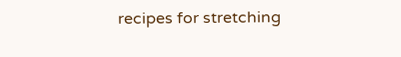recipes for stretching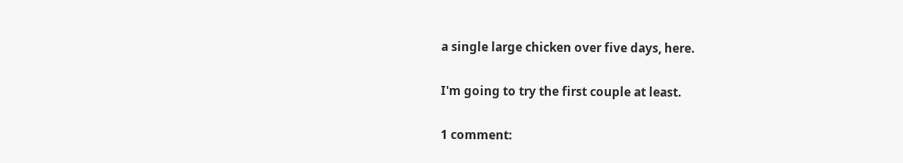a single large chicken over five days, here.

I'm going to try the first couple at least.

1 comment: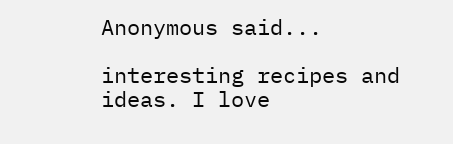Anonymous said...

interesting recipes and ideas. I love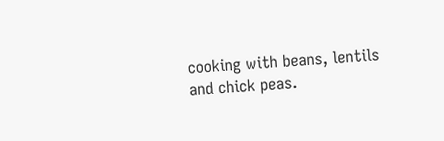cooking with beans, lentils and chick peas.